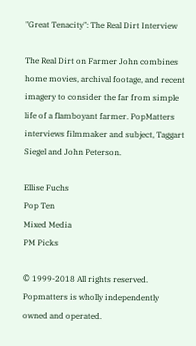"Great Tenacity": The Real Dirt Interview

The Real Dirt on Farmer John combines home movies, archival footage, and recent imagery to consider the far from simple life of a flamboyant farmer. PopMatters interviews filmmaker and subject, Taggart Siegel and John Peterson.

Ellise Fuchs
Pop Ten
Mixed Media
PM Picks

© 1999-2018 All rights reserved.
Popmatters is wholly independently owned and operated.